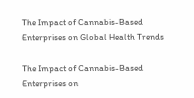The Impact of Cannabis-Based Enterprises on Global Health Trends

The Impact of Cannabis-Based Enterprises on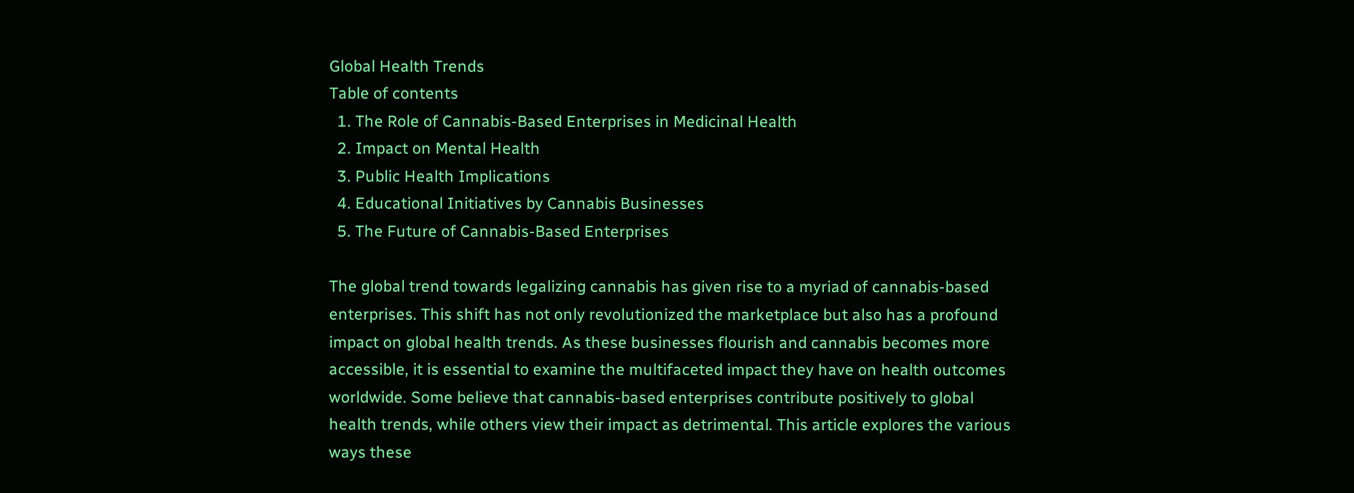Global Health Trends
Table of contents
  1. The Role of Cannabis-Based Enterprises in Medicinal Health
  2. Impact on Mental Health
  3. Public Health Implications
  4. Educational Initiatives by Cannabis Businesses
  5. The Future of Cannabis-Based Enterprises

The global trend towards legalizing cannabis has given rise to a myriad of cannabis-based enterprises. This shift has not only revolutionized the marketplace but also has a profound impact on global health trends. As these businesses flourish and cannabis becomes more accessible, it is essential to examine the multifaceted impact they have on health outcomes worldwide. Some believe that cannabis-based enterprises contribute positively to global health trends, while others view their impact as detrimental. This article explores the various ways these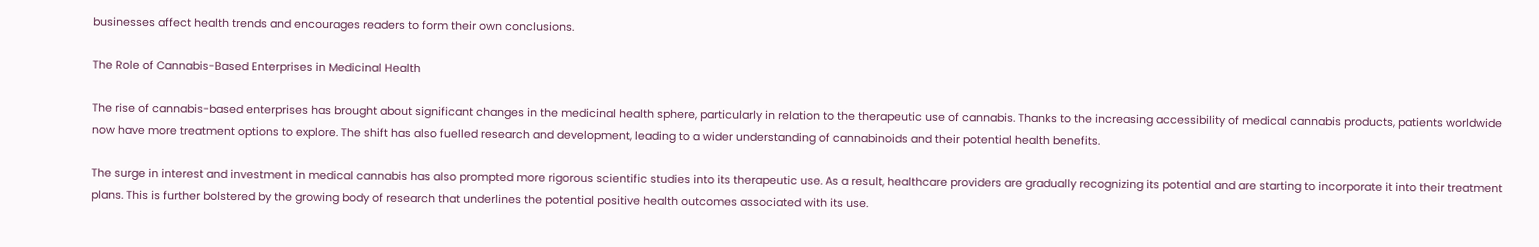businesses affect health trends and encourages readers to form their own conclusions.

The Role of Cannabis-Based Enterprises in Medicinal Health

The rise of cannabis-based enterprises has brought about significant changes in the medicinal health sphere, particularly in relation to the therapeutic use of cannabis. Thanks to the increasing accessibility of medical cannabis products, patients worldwide now have more treatment options to explore. The shift has also fuelled research and development, leading to a wider understanding of cannabinoids and their potential health benefits.

The surge in interest and investment in medical cannabis has also prompted more rigorous scientific studies into its therapeutic use. As a result, healthcare providers are gradually recognizing its potential and are starting to incorporate it into their treatment plans. This is further bolstered by the growing body of research that underlines the potential positive health outcomes associated with its use.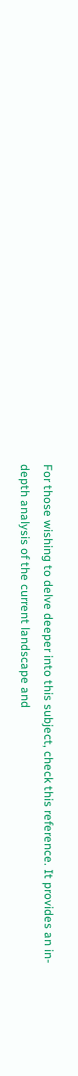For those wishing to delve deeper into this subject, check this reference. It provides an in-depth analysis of the current landscape and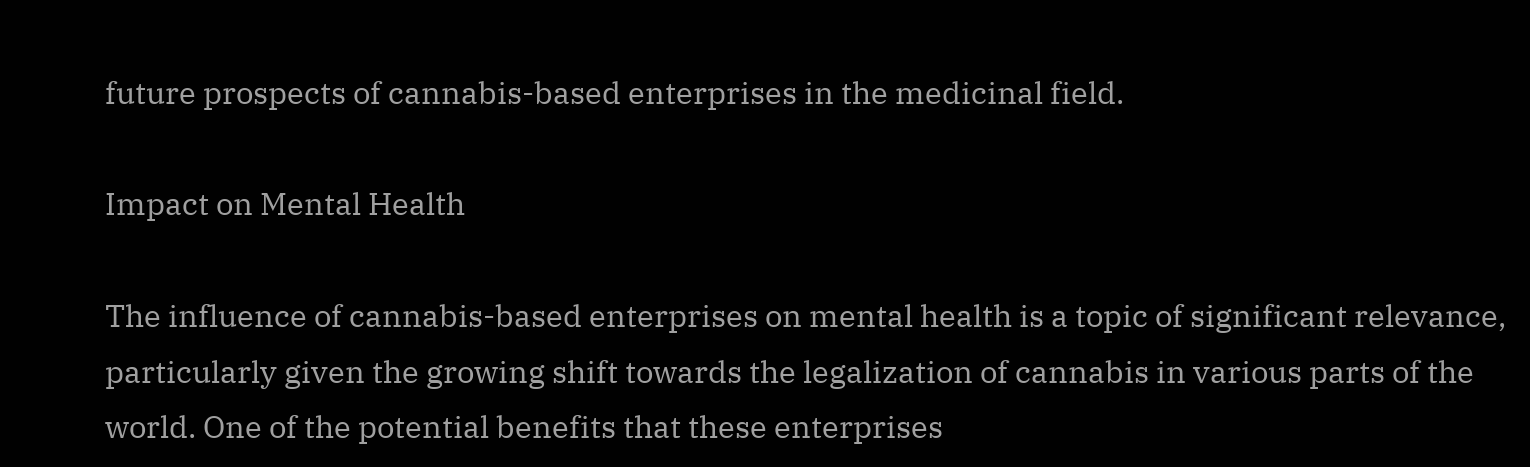future prospects of cannabis-based enterprises in the medicinal field.

Impact on Mental Health

The influence of cannabis-based enterprises on mental health is a topic of significant relevance, particularly given the growing shift towards the legalization of cannabis in various parts of the world. One of the potential benefits that these enterprises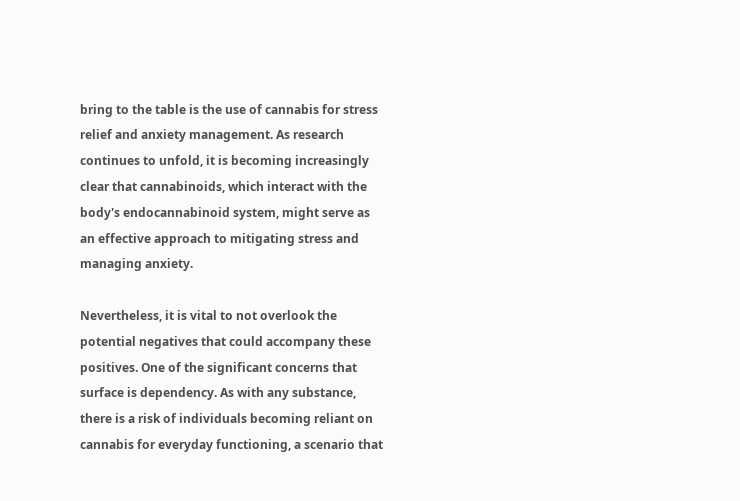bring to the table is the use of cannabis for stress relief and anxiety management. As research continues to unfold, it is becoming increasingly clear that cannabinoids, which interact with the body's endocannabinoid system, might serve as an effective approach to mitigating stress and managing anxiety.

Nevertheless, it is vital to not overlook the potential negatives that could accompany these positives. One of the significant concerns that surface is dependency. As with any substance, there is a risk of individuals becoming reliant on cannabis for everyday functioning, a scenario that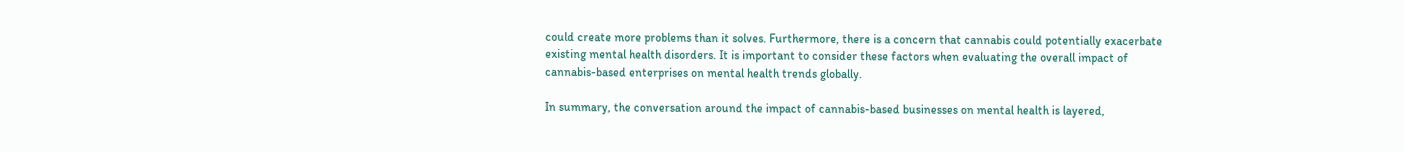could create more problems than it solves. Furthermore, there is a concern that cannabis could potentially exacerbate existing mental health disorders. It is important to consider these factors when evaluating the overall impact of cannabis-based enterprises on mental health trends globally.

In summary, the conversation around the impact of cannabis-based businesses on mental health is layered,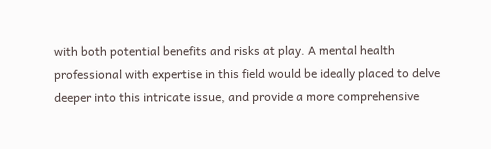with both potential benefits and risks at play. A mental health professional with expertise in this field would be ideally placed to delve deeper into this intricate issue, and provide a more comprehensive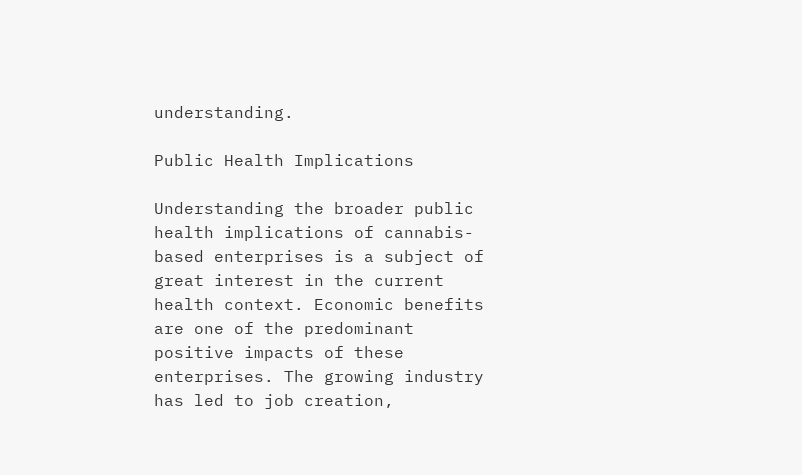understanding.

Public Health Implications

Understanding the broader public health implications of cannabis-based enterprises is a subject of great interest in the current health context. Economic benefits are one of the predominant positive impacts of these enterprises. The growing industry has led to job creation,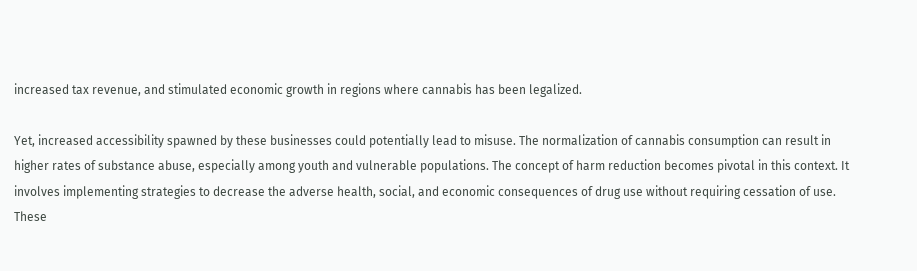increased tax revenue, and stimulated economic growth in regions where cannabis has been legalized.

Yet, increased accessibility spawned by these businesses could potentially lead to misuse. The normalization of cannabis consumption can result in higher rates of substance abuse, especially among youth and vulnerable populations. The concept of harm reduction becomes pivotal in this context. It involves implementing strategies to decrease the adverse health, social, and economic consequences of drug use without requiring cessation of use. These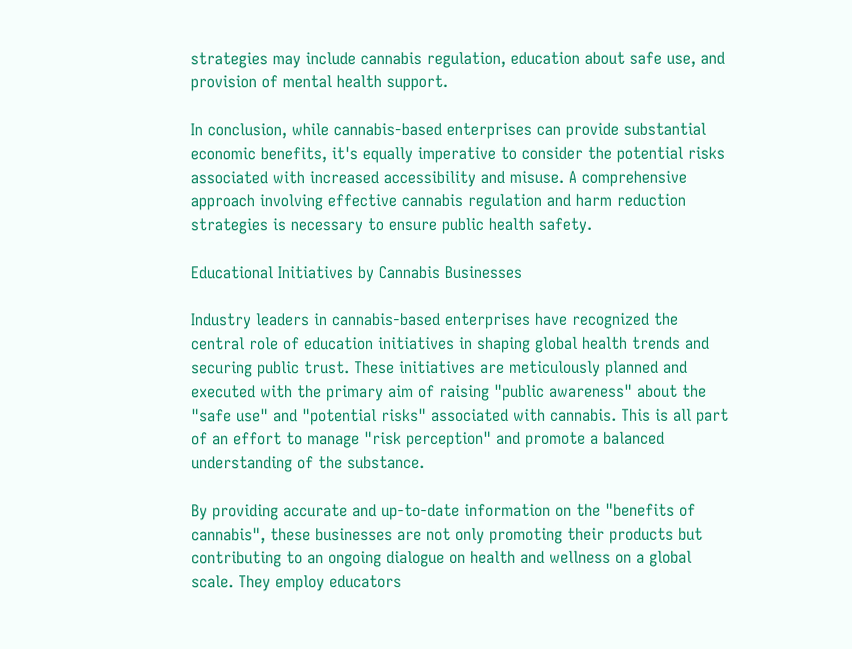strategies may include cannabis regulation, education about safe use, and provision of mental health support.

In conclusion, while cannabis-based enterprises can provide substantial economic benefits, it's equally imperative to consider the potential risks associated with increased accessibility and misuse. A comprehensive approach involving effective cannabis regulation and harm reduction strategies is necessary to ensure public health safety.

Educational Initiatives by Cannabis Businesses

Industry leaders in cannabis-based enterprises have recognized the central role of education initiatives in shaping global health trends and securing public trust. These initiatives are meticulously planned and executed with the primary aim of raising "public awareness" about the "safe use" and "potential risks" associated with cannabis. This is all part of an effort to manage "risk perception" and promote a balanced understanding of the substance.

By providing accurate and up-to-date information on the "benefits of cannabis", these businesses are not only promoting their products but contributing to an ongoing dialogue on health and wellness on a global scale. They employ educators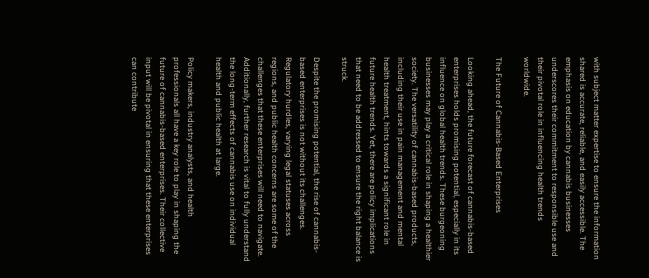with subject matter expertise to ensure the information shared is accurate, reliable, and easily accessible. The emphasis on education by cannabis businesses underscores their commitment to responsible use and their pivotal role in influencing health trends worldwide.

The Future of Cannabis-Based Enterprises

Looking ahead, the future forecast of cannabis-based enterprises holds promising potential, especially in its influence on global health trends. These burgeoning businesses may play a critical role in shaping a healthier society. The versatility of cannabis-based products, including their use in pain management and mental health treatment, hints towards a significant role in future health trends. Yet, there are policy implications that need to be addressed to ensure the right balance is struck.

Despite the promising potential, the rise of cannabis-based enterprises is not without its challenges. Regulatory hurdles, varying legal statuses across regions, and public health concerns are some of the challenges that these enterprises will need to navigate. Additionally, further research is vital to fully understand the long-term effects of cannabis use on individual health and public health at large.

Policy makers, industry analysts, and health professionals all have a key role to play in shaping the future of cannabis-based enterprises. Their collective input will be pivotal in ensuring that these enterprises can contribute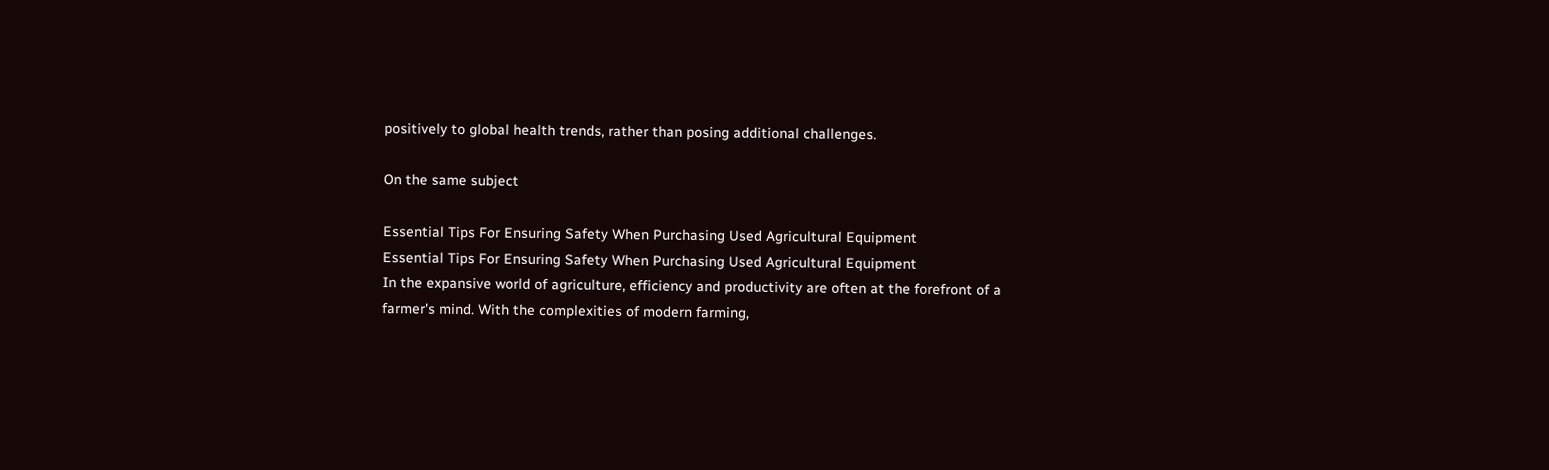positively to global health trends, rather than posing additional challenges.

On the same subject

Essential Tips For Ensuring Safety When Purchasing Used Agricultural Equipment
Essential Tips For Ensuring Safety When Purchasing Used Agricultural Equipment
In the expansive world of agriculture, efficiency and productivity are often at the forefront of a farmer's mind. With the complexities of modern farming,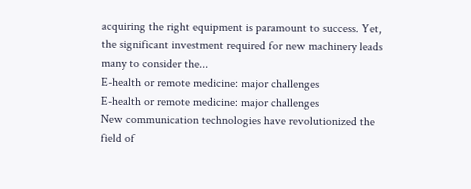acquiring the right equipment is paramount to success. Yet, the significant investment required for new machinery leads many to consider the...
E-health or remote medicine: major challenges
E-health or remote medicine: major challenges
New communication technologies have revolutionized the field of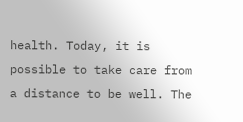health. Today, it is possible to take care from a distance to be well. The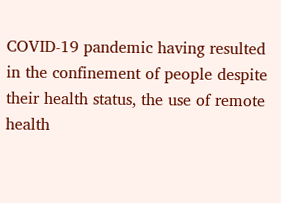COVID-19 pandemic having resulted in the confinement of people despite their health status, the use of remote health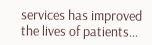services has improved the lives of patients...